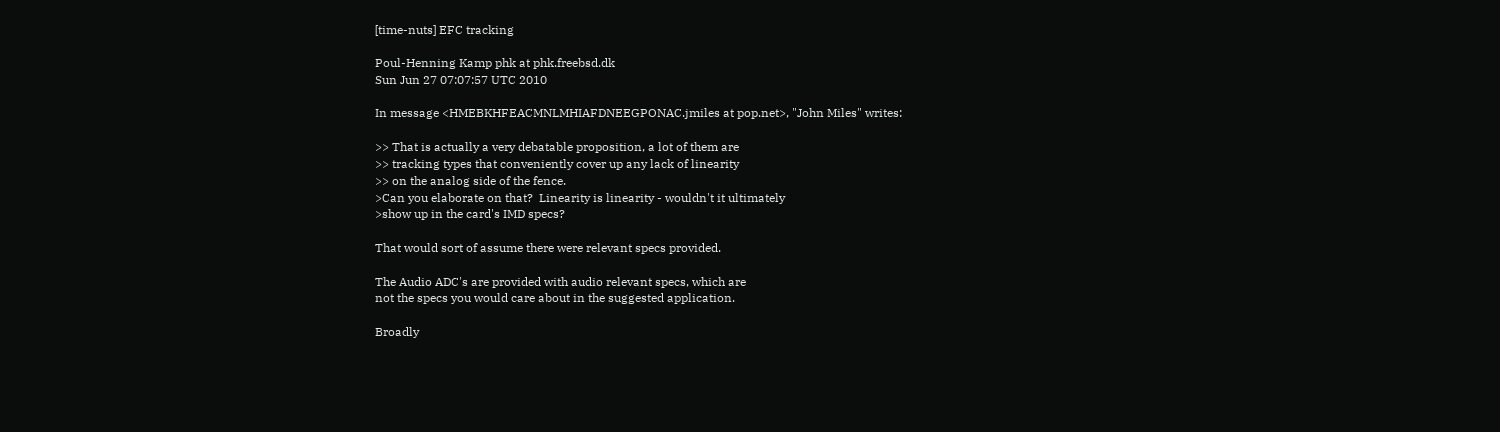[time-nuts] EFC tracking

Poul-Henning Kamp phk at phk.freebsd.dk
Sun Jun 27 07:07:57 UTC 2010

In message <HMEBKHFEACMNLMHIAFDNEEGPONAC.jmiles at pop.net>, "John Miles" writes:

>> That is actually a very debatable proposition, a lot of them are
>> tracking types that conveniently cover up any lack of linearity
>> on the analog side of the fence.
>Can you elaborate on that?  Linearity is linearity - wouldn't it ultimately
>show up in the card's IMD specs?

That would sort of assume there were relevant specs provided.

The Audio ADC's are provided with audio relevant specs, which are
not the specs you would care about in the suggested application.

Broadly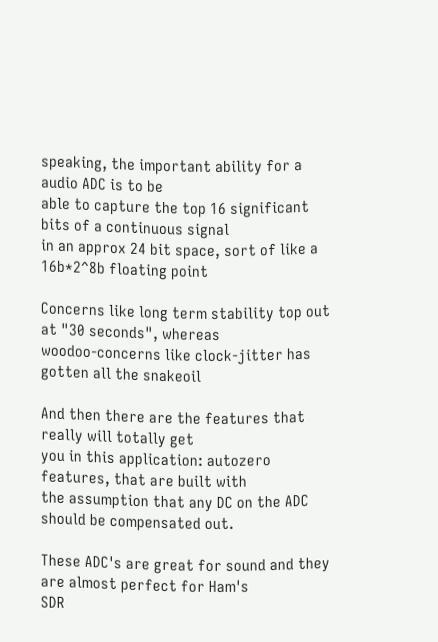speaking, the important ability for a audio ADC is to be
able to capture the top 16 significant bits of a continuous signal
in an approx 24 bit space, sort of like a 16b*2^8b floating point

Concerns like long term stability top out at "30 seconds", whereas
woodoo-concerns like clock-jitter has gotten all the snakeoil

And then there are the features that really will totally get
you in this application: autozero features, that are built with
the assumption that any DC on the ADC should be compensated out.

These ADC's are great for sound and they are almost perfect for Ham's
SDR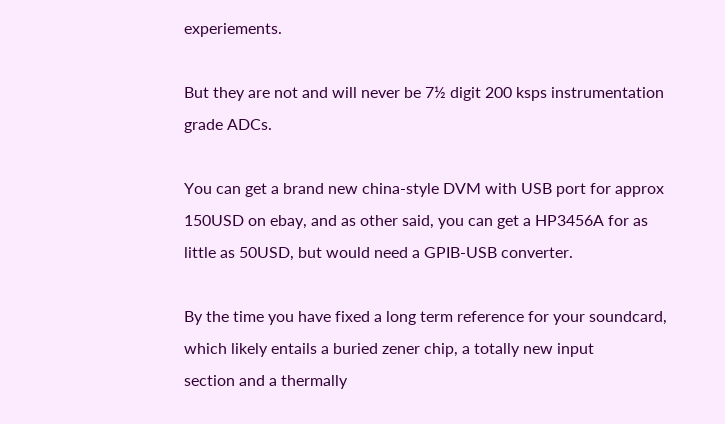experiements.

But they are not and will never be 7½ digit 200 ksps instrumentation
grade ADCs.

You can get a brand new china-style DVM with USB port for approx
150USD on ebay, and as other said, you can get a HP3456A for as
little as 50USD, but would need a GPIB-USB converter.

By the time you have fixed a long term reference for your soundcard,
which likely entails a buried zener chip, a totally new input
section and a thermally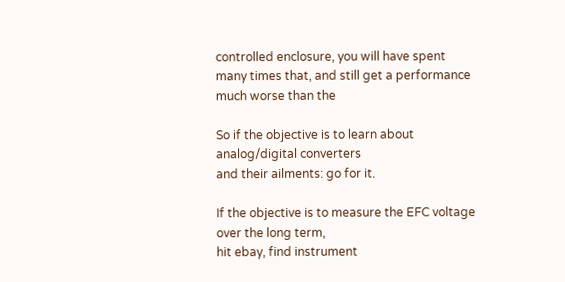controlled enclosure, you will have spent
many times that, and still get a performance much worse than the

So if the objective is to learn about analog/digital converters
and their ailments: go for it.

If the objective is to measure the EFC voltage over the long term,
hit ebay, find instrument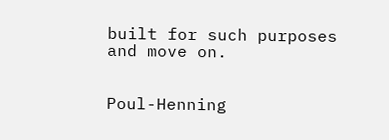built for such purposes and move on.


Poul-Henning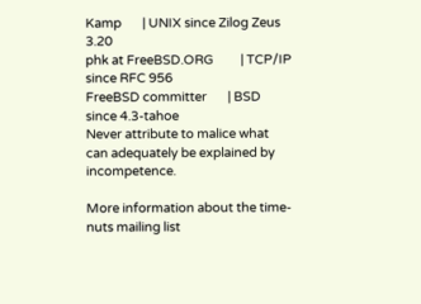Kamp       | UNIX since Zilog Zeus 3.20
phk at FreeBSD.ORG         | TCP/IP since RFC 956
FreeBSD committer       | BSD since 4.3-tahoe
Never attribute to malice what can adequately be explained by incompetence.

More information about the time-nuts mailing list